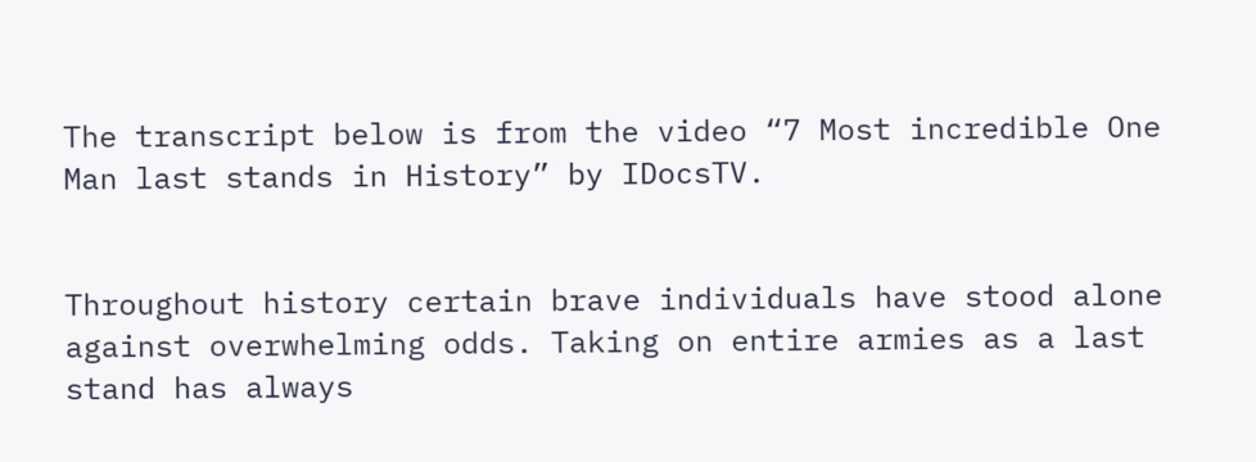The transcript below is from the video “7 Most incredible One Man last stands in History” by IDocsTV.


Throughout history certain brave individuals have stood alone against overwhelming odds. Taking on entire armies as a last stand has always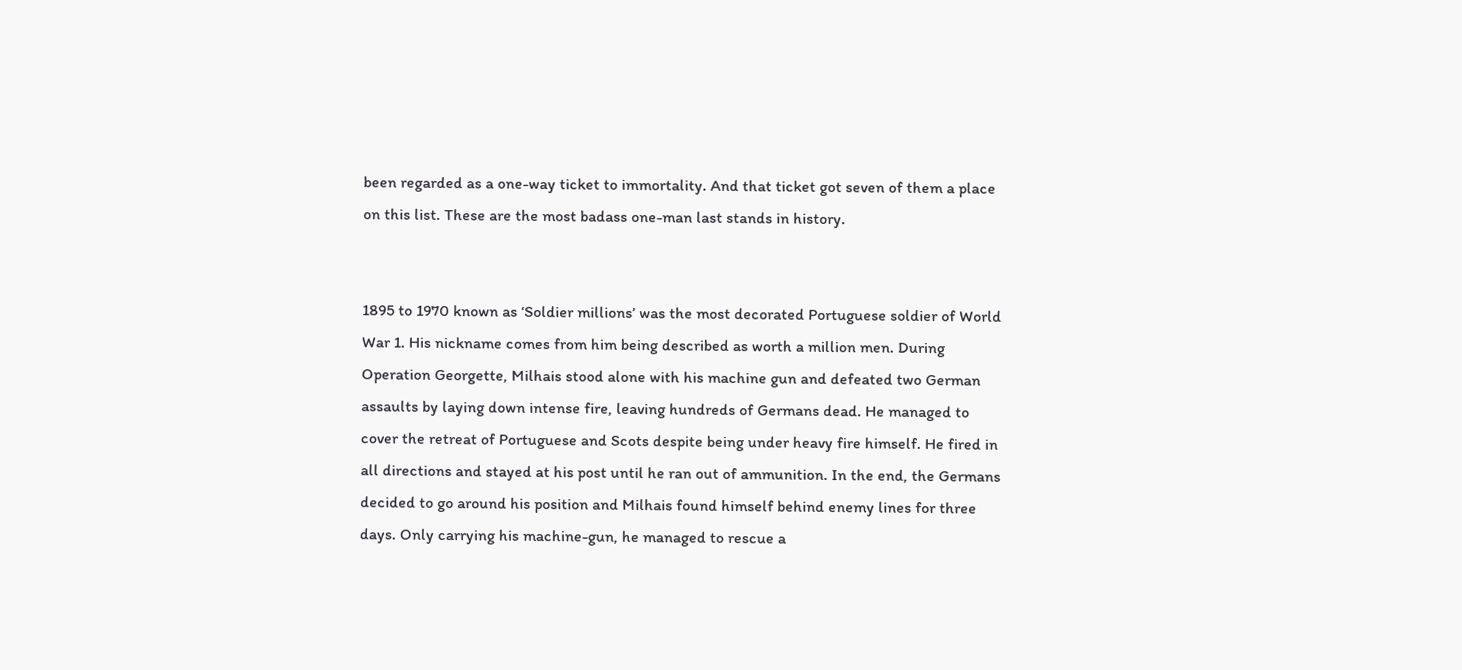been regarded as a one-way ticket to immortality. And that ticket got seven of them a place on this list. These are the most badass one-man last stands in history.


1895 to 1970 known as ‘Soldier millions’ was the most decorated Portuguese soldier of World War 1. His nickname comes from him being described as worth a million men. During Operation Georgette, Milhais stood alone with his machine gun and defeated two German assaults by laying down intense fire, leaving hundreds of Germans dead. He managed to cover the retreat of Portuguese and Scots despite being under heavy fire himself. He fired in all directions and stayed at his post until he ran out of ammunition. In the end, the Germans decided to go around his position and Milhais found himself behind enemy lines for three days. Only carrying his machine-gun, he managed to rescue a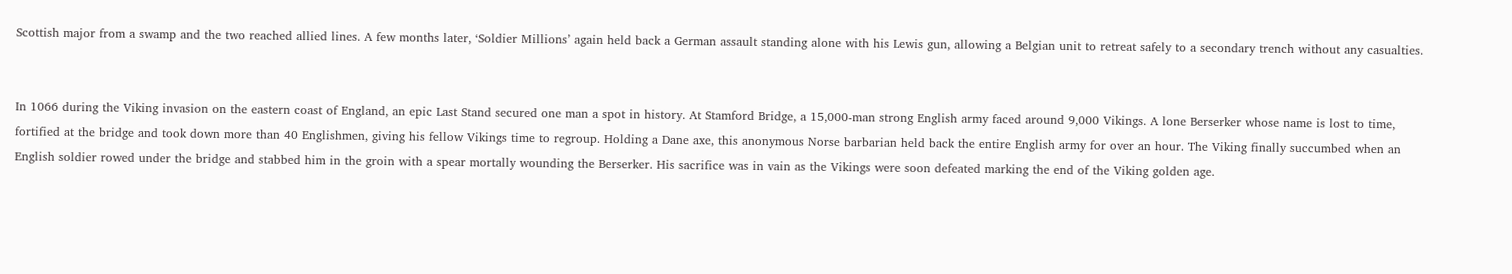Scottish major from a swamp and the two reached allied lines. A few months later, ‘Soldier Millions’ again held back a German assault standing alone with his Lewis gun, allowing a Belgian unit to retreat safely to a secondary trench without any casualties.


In 1066 during the Viking invasion on the eastern coast of England, an epic Last Stand secured one man a spot in history. At Stamford Bridge, a 15,000-man strong English army faced around 9,000 Vikings. A lone Berserker whose name is lost to time, fortified at the bridge and took down more than 40 Englishmen, giving his fellow Vikings time to regroup. Holding a Dane axe, this anonymous Norse barbarian held back the entire English army for over an hour. The Viking finally succumbed when an English soldier rowed under the bridge and stabbed him in the groin with a spear mortally wounding the Berserker. His sacrifice was in vain as the Vikings were soon defeated marking the end of the Viking golden age.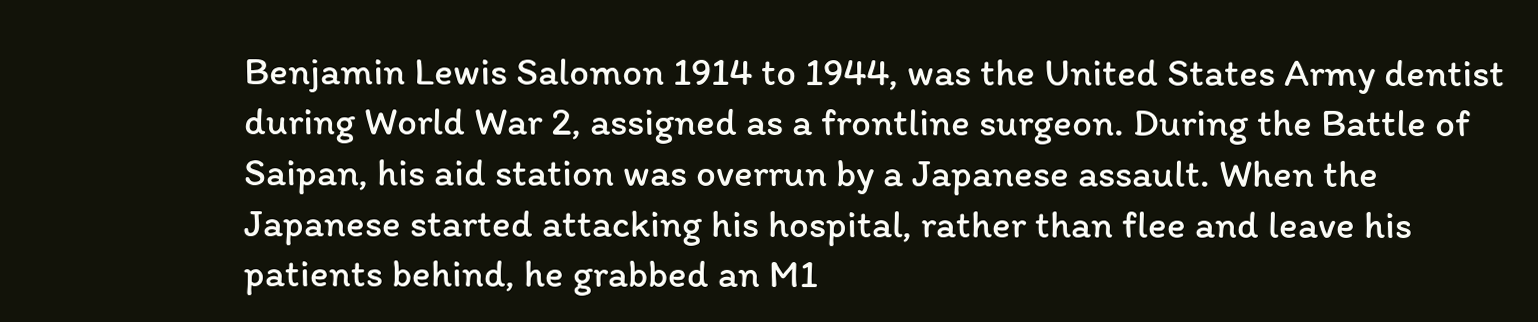Benjamin Lewis Salomon 1914 to 1944, was the United States Army dentist during World War 2, assigned as a frontline surgeon. During the Battle of Saipan, his aid station was overrun by a Japanese assault. When the Japanese started attacking his hospital, rather than flee and leave his patients behind, he grabbed an M1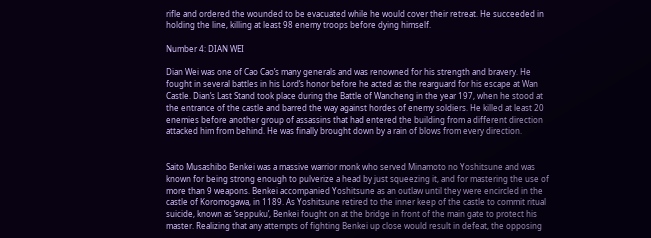rifle and ordered the wounded to be evacuated while he would cover their retreat. He succeeded in holding the line, killing at least 98 enemy troops before dying himself.

Number 4: DIAN WEI

Dian Wei was one of Cao Cao’s many generals and was renowned for his strength and bravery. He fought in several battles in his Lord’s honor before he acted as the rearguard for his escape at Wan Castle. Dian’s Last Stand took place during the Battle of Wancheng in the year 197, when he stood at the entrance of the castle and barred the way against hordes of enemy soldiers. He killed at least 20 enemies before another group of assassins that had entered the building from a different direction attacked him from behind. He was finally brought down by a rain of blows from every direction.


Saito Musashibo Benkei was a massive warrior monk who served Minamoto no Yoshitsune and was known for being strong enough to pulverize a head by just squeezing it, and for mastering the use of more than 9 weapons. Benkei accompanied Yoshitsune as an outlaw until they were encircled in the castle of Koromogawa, in 1189. As Yoshitsune retired to the inner keep of the castle to commit ritual suicide, known as ‘seppuku’, Benkei fought on at the bridge in front of the main gate to protect his master. Realizing that any attempts of fighting Benkei up close would result in defeat, the opposing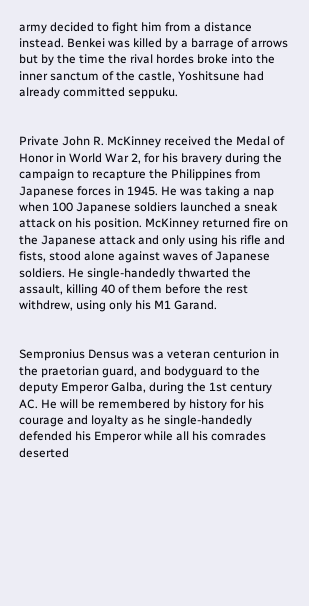army decided to fight him from a distance instead. Benkei was killed by a barrage of arrows but by the time the rival hordes broke into the inner sanctum of the castle, Yoshitsune had already committed seppuku.


Private John R. McKinney received the Medal of Honor in World War 2, for his bravery during the campaign to recapture the Philippines from Japanese forces in 1945. He was taking a nap when 100 Japanese soldiers launched a sneak attack on his position. McKinney returned fire on the Japanese attack and only using his rifle and fists, stood alone against waves of Japanese soldiers. He single-handedly thwarted the assault, killing 40 of them before the rest withdrew, using only his M1 Garand.


Sempronius Densus was a veteran centurion in the praetorian guard, and bodyguard to the deputy Emperor Galba, during the 1st century AC. He will be remembered by history for his courage and loyalty as he single-handedly defended his Emperor while all his comrades deserted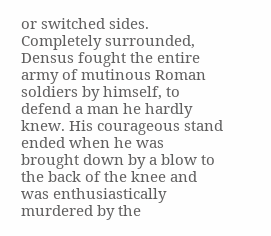or switched sides. Completely surrounded, Densus fought the entire army of mutinous Roman soldiers by himself, to defend a man he hardly knew. His courageous stand ended when he was brought down by a blow to the back of the knee and was enthusiastically murdered by the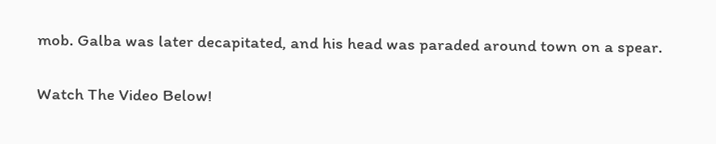mob. Galba was later decapitated, and his head was paraded around town on a spear.

Watch The Video Below!